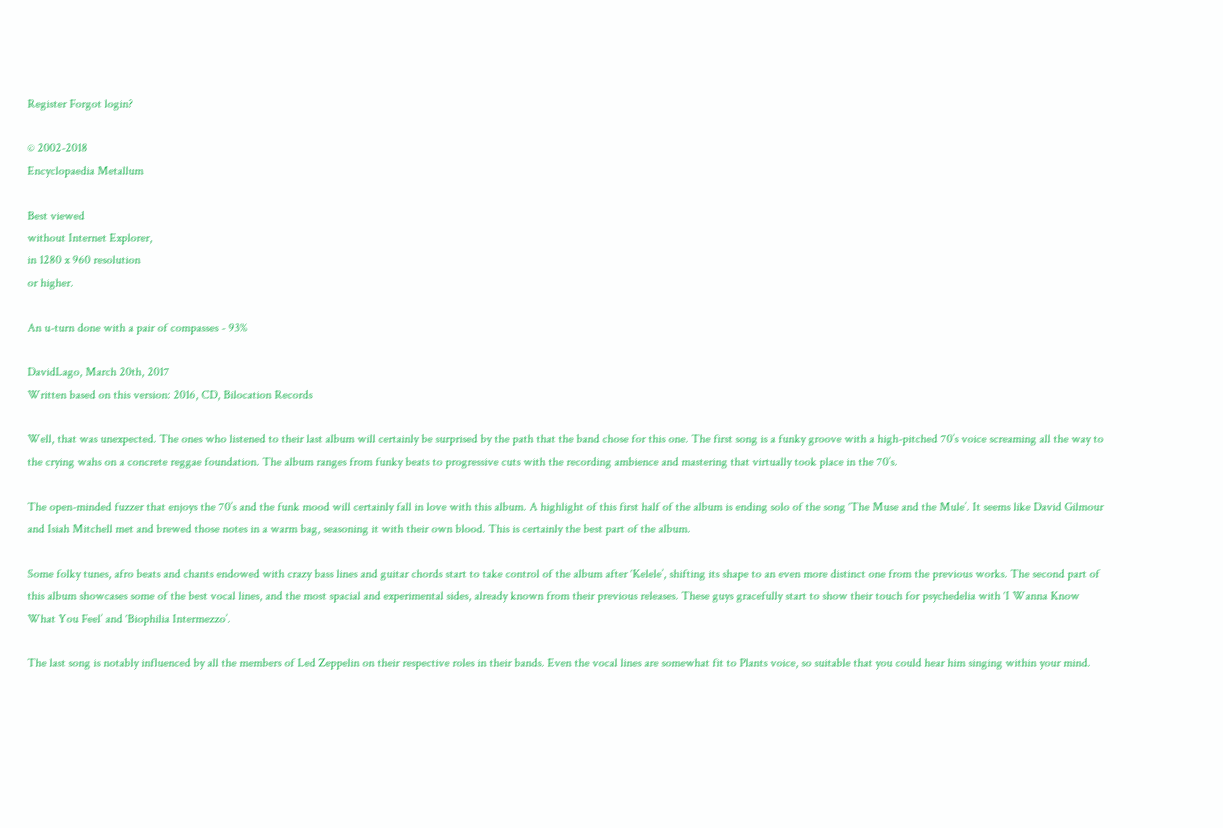Register Forgot login?

© 2002-2018
Encyclopaedia Metallum

Best viewed
without Internet Explorer,
in 1280 x 960 resolution
or higher.

An u-turn done with a pair of compasses - 93%

DavidLago, March 20th, 2017
Written based on this version: 2016, CD, Bilocation Records

Well, that was unexpected. The ones who listened to their last album will certainly be surprised by the path that the band chose for this one. The first song is a funky groove with a high-pitched 70’s voice screaming all the way to the crying wahs on a concrete reggae foundation. The album ranges from funky beats to progressive cuts with the recording ambience and mastering that virtually took place in the 70’s.

The open-minded fuzzer that enjoys the 70’s and the funk mood will certainly fall in love with this album. A highlight of this first half of the album is ending solo of the song ‘The Muse and the Mule’. It seems like David Gilmour and Isiah Mitchell met and brewed those notes in a warm bag, seasoning it with their own blood. This is certainly the best part of the album.

Some folky tunes, afro beats and chants endowed with crazy bass lines and guitar chords start to take control of the album after ‘Kelele’, shifting its shape to an even more distinct one from the previous works. The second part of this album showcases some of the best vocal lines, and the most spacial and experimental sides, already known from their previous releases. These guys gracefully start to show their touch for psychedelia with ‘I Wanna Know What You Feel’ and ‘Biophilia Intermezzo’.

The last song is notably influenced by all the members of Led Zeppelin on their respective roles in their bands. Even the vocal lines are somewhat fit to Plants voice, so suitable that you could hear him singing within your mind.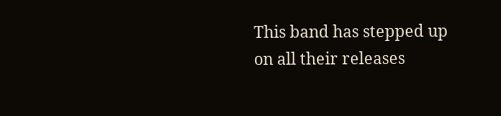This band has stepped up on all their releases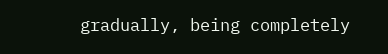gradually, being completely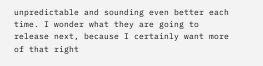unpredictable and sounding even better each time. I wonder what they are going to release next, because I certainly want more of that right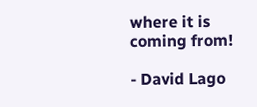where it is coming from!

- David Lago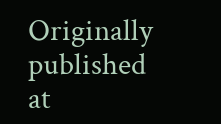Originally published at